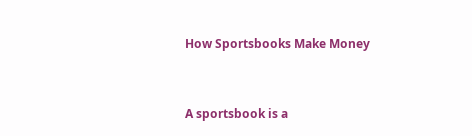How Sportsbooks Make Money


A sportsbook is a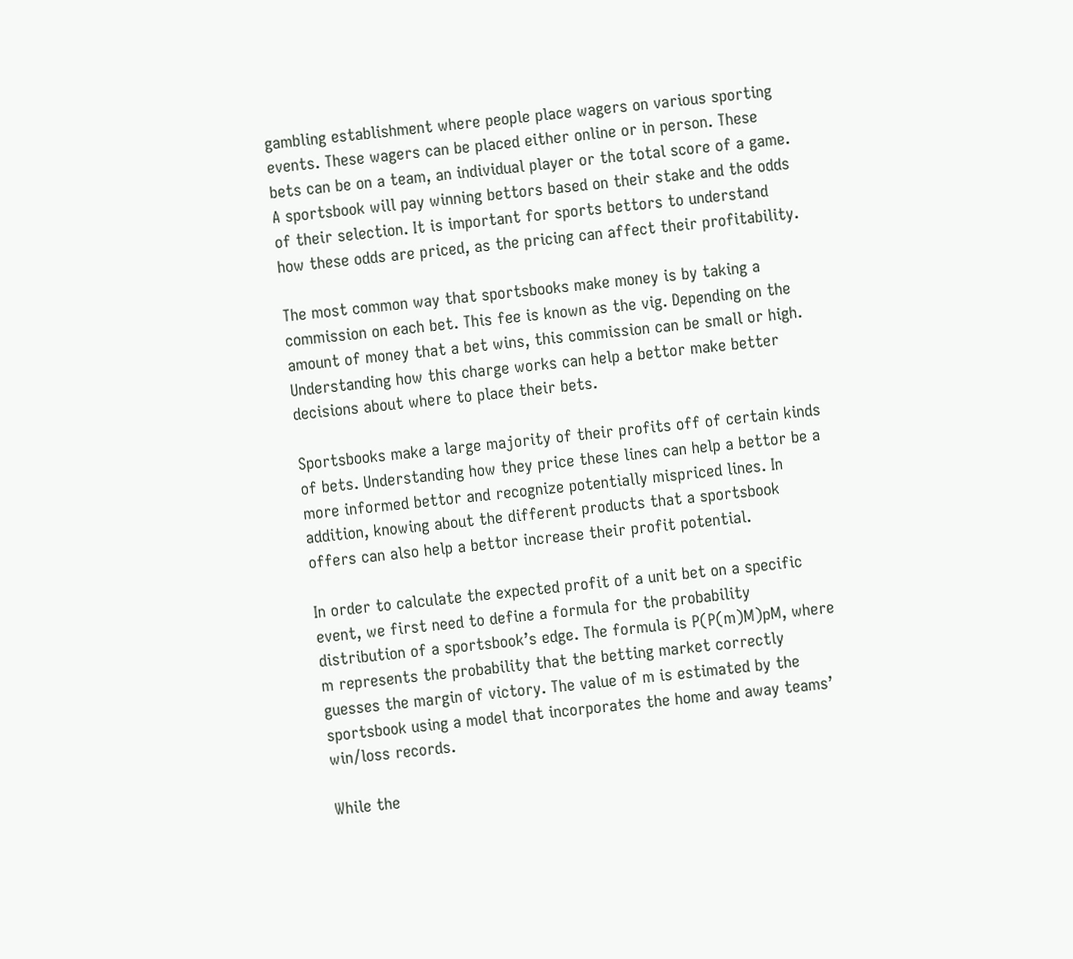gambling establishment where people place wagers on various sporting events. These wagers can be placed either online or in person. These bets can be on a team, an individual player or the total score of a game. A sportsbook will pay winning bettors based on their stake and the odds of their selection. It is important for sports bettors to understand how these odds are priced, as the pricing can affect their profitability.

The most common way that sportsbooks make money is by taking a commission on each bet. This fee is known as the vig. Depending on the amount of money that a bet wins, this commission can be small or high. Understanding how this charge works can help a bettor make better decisions about where to place their bets.

Sportsbooks make a large majority of their profits off of certain kinds of bets. Understanding how they price these lines can help a bettor be a more informed bettor and recognize potentially mispriced lines. In addition, knowing about the different products that a sportsbook offers can also help a bettor increase their profit potential.

In order to calculate the expected profit of a unit bet on a specific event, we first need to define a formula for the probability distribution of a sportsbook’s edge. The formula is P(P(m)M)pM, where m represents the probability that the betting market correctly guesses the margin of victory. The value of m is estimated by the sportsbook using a model that incorporates the home and away teams’ win/loss records.

While the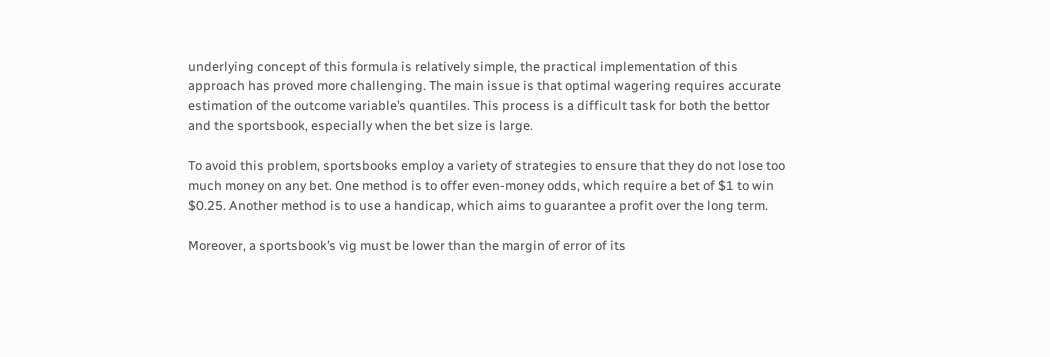underlying concept of this formula is relatively simple, the practical implementation of this approach has proved more challenging. The main issue is that optimal wagering requires accurate estimation of the outcome variable’s quantiles. This process is a difficult task for both the bettor and the sportsbook, especially when the bet size is large.

To avoid this problem, sportsbooks employ a variety of strategies to ensure that they do not lose too much money on any bet. One method is to offer even-money odds, which require a bet of $1 to win $0.25. Another method is to use a handicap, which aims to guarantee a profit over the long term.

Moreover, a sportsbook’s vig must be lower than the margin of error of its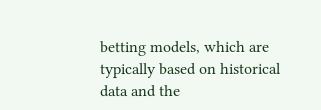betting models, which are typically based on historical data and the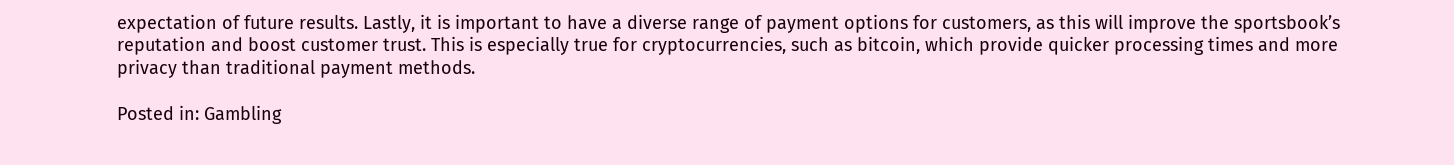expectation of future results. Lastly, it is important to have a diverse range of payment options for customers, as this will improve the sportsbook’s reputation and boost customer trust. This is especially true for cryptocurrencies, such as bitcoin, which provide quicker processing times and more privacy than traditional payment methods.

Posted in: Gambling